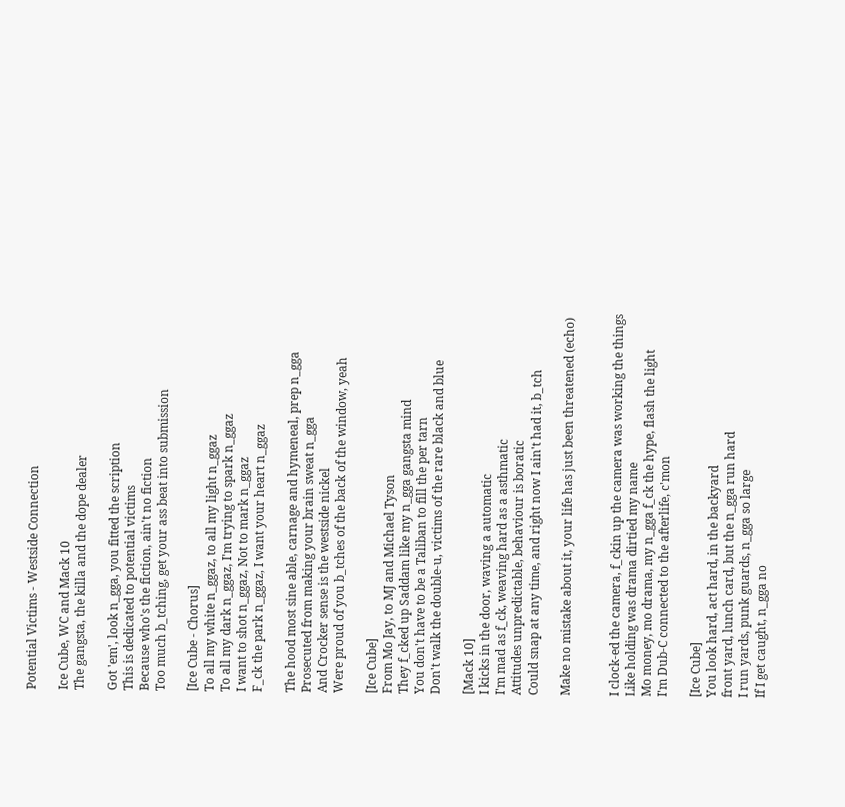Potential Victims - Westside Connection

Ice Cube, WC and Mack 10
The gangsta, the killa and the dope dealer

Got 'em', look n_gga, you fitted the scription
This is dedicated to potential victims
Because who's the fiction, ain't no fiction
Too much b_tching, get your ass beat into submission

[Ice Cube - Chorus]
To all my white n_ggaz, to all my light n_ggaz
To all my dark n_ggaz, I'm trying to spark n_ggaz
I want to shot n_ggaz, Not to mark n_ggaz
F_ck the park n_ggaz, I want your heart n_ggaz

The hood most sine able, carnage and hymeneal, prep n_gga
Prosecuted from making your brain sweat n_gga
And Crocker sense is the westside nickel
Were proud of you b_tches of the back of the window, yeah

[Ice Cube]
From Mo Jay, to MJ and Michael Tyson
They f_cked up Saddam like my n_gga gangsta mind
You don't have to be a Taliban to fill the per tarn
Don't walk the double-u, victims of the rare black and blue

[Mack 10]
I kicks in the door, waving a automatic
I'm mad as f_ck, weaving hard as a asthmatic
Attitudes unpredictable, behaviour is boratic
Could snap at any time, and right now I ain't had it, b_tch

Make no mistake about it, your life has just been threatened (echo)


I clock-ed the camera, f_ckin up the camera was working the things
Like holding was drama dirtied my name
Mo money, mo drama, my n_gga f_ck the hype, flash the light
I'm Dub-C connected to the afterlife, c'mon

[Ice Cube]
You look hard, act hard, in the backyard
front yard, lunch card, but the n_gga run hard
I run yards, punk guards, n_gga so large
If I get caught, n_gga no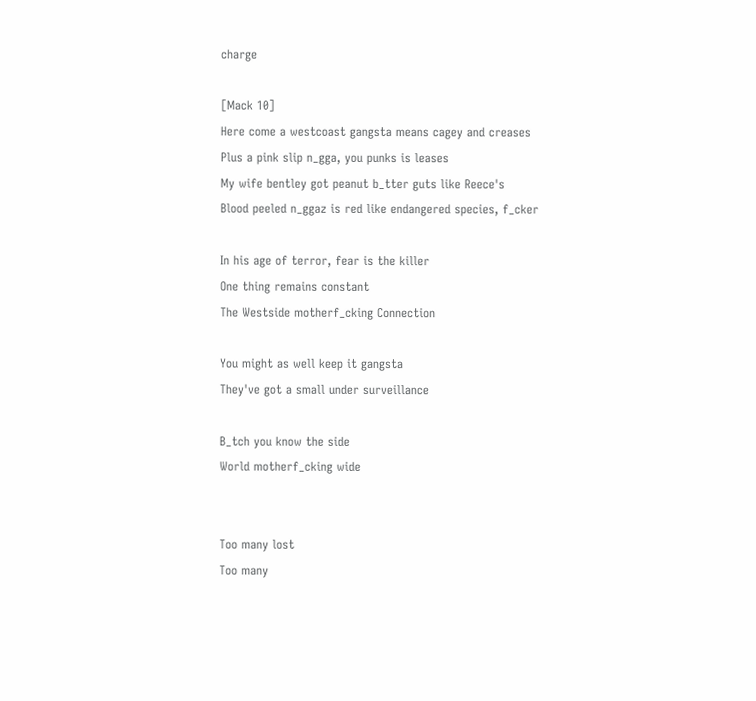charge

[Mack 10]
Here come a westcoast gangsta means cagey and creases
Plus a pink slip n_gga, you punks is leases
My wife bentley got peanut b_tter guts like Reece's
Blood peeled n_ggaz is red like endangered species, f_cker

In his age of terror, fear is the killer
One thing remains constant
The Westside motherf_cking Connection

You might as well keep it gangsta
They've got a small under surveillance

B_tch you know the side
World motherf_cking wide


Too many lost
Too many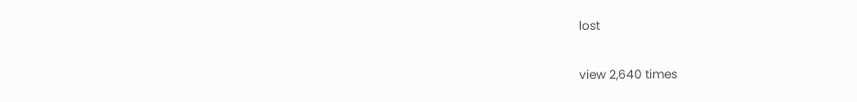lost

view 2,640 times